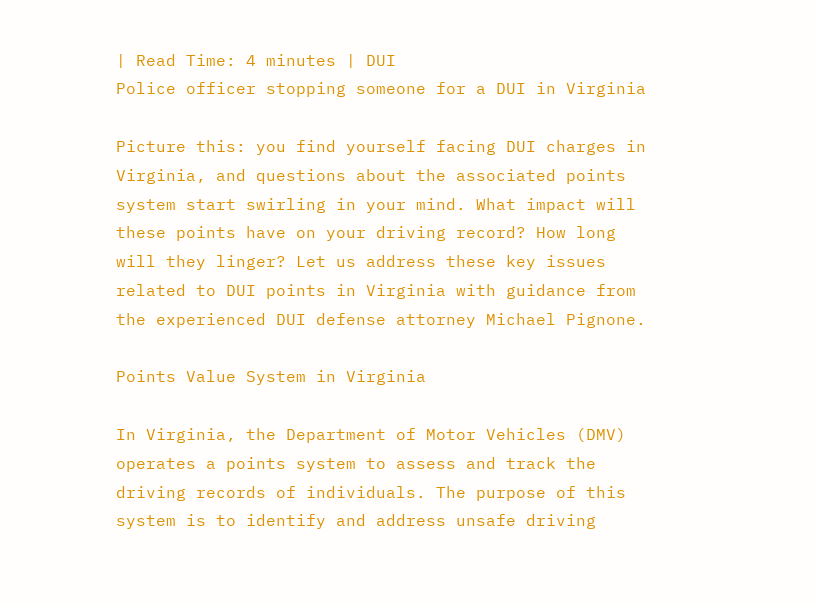| Read Time: 4 minutes | DUI
Police officer stopping someone for a DUI in Virginia

Picture this: you find yourself facing DUI charges in Virginia, and questions about the associated points system start swirling in your mind. What impact will these points have on your driving record? How long will they linger? Let us address these key issues related to DUI points in Virginia with guidance from the experienced DUI defense attorney Michael Pignone.

Points Value System in Virginia

In Virginia, the Department of Motor Vehicles (DMV) operates a points system to assess and track the driving records of individuals. The purpose of this system is to identify and address unsafe driving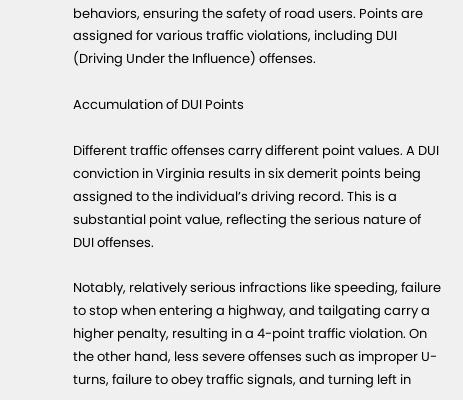behaviors, ensuring the safety of road users. Points are assigned for various traffic violations, including DUI (Driving Under the Influence) offenses.

Accumulation of DUI Points

Different traffic offenses carry different point values. A DUI conviction in Virginia results in six demerit points being assigned to the individual’s driving record. This is a substantial point value, reflecting the serious nature of DUI offenses.

Notably, relatively serious infractions like speeding, failure to stop when entering a highway, and tailgating carry a higher penalty, resulting in a 4-point traffic violation. On the other hand, less severe offenses such as improper U-turns, failure to obey traffic signals, and turning left in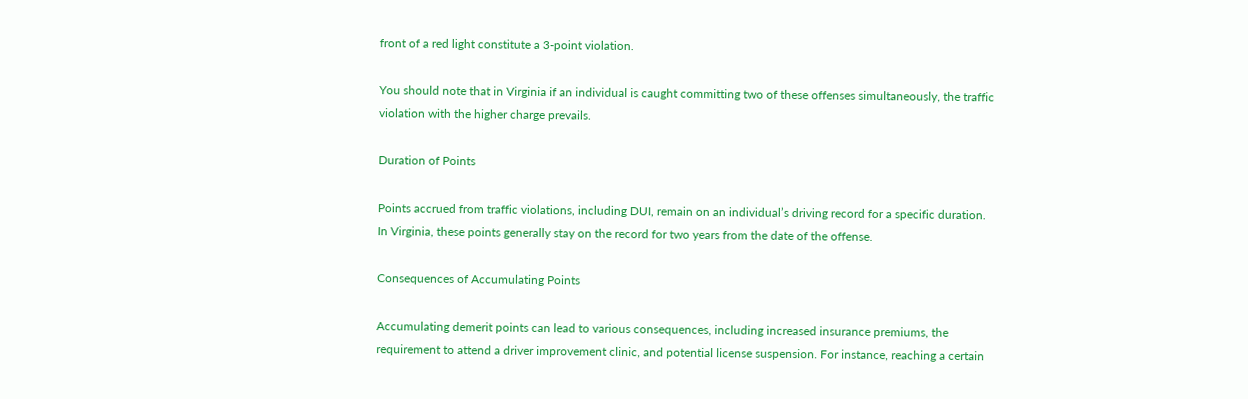front of a red light constitute a 3-point violation.

You should note that in Virginia if an individual is caught committing two of these offenses simultaneously, the traffic violation with the higher charge prevails.

Duration of Points

Points accrued from traffic violations, including DUI, remain on an individual’s driving record for a specific duration. In Virginia, these points generally stay on the record for two years from the date of the offense.

Consequences of Accumulating Points

Accumulating demerit points can lead to various consequences, including increased insurance premiums, the requirement to attend a driver improvement clinic, and potential license suspension. For instance, reaching a certain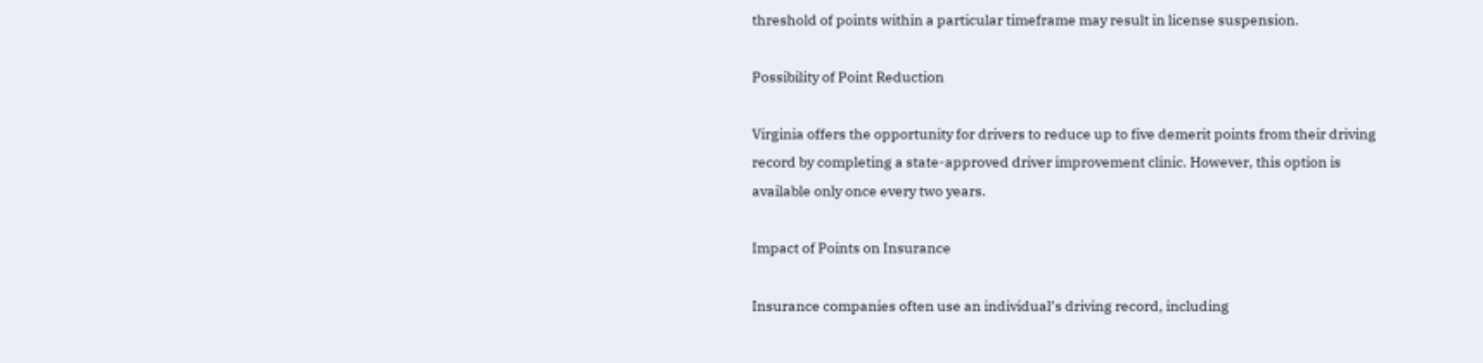threshold of points within a particular timeframe may result in license suspension.

Possibility of Point Reduction

Virginia offers the opportunity for drivers to reduce up to five demerit points from their driving record by completing a state-approved driver improvement clinic. However, this option is available only once every two years.

Impact of Points on Insurance

Insurance companies often use an individual’s driving record, including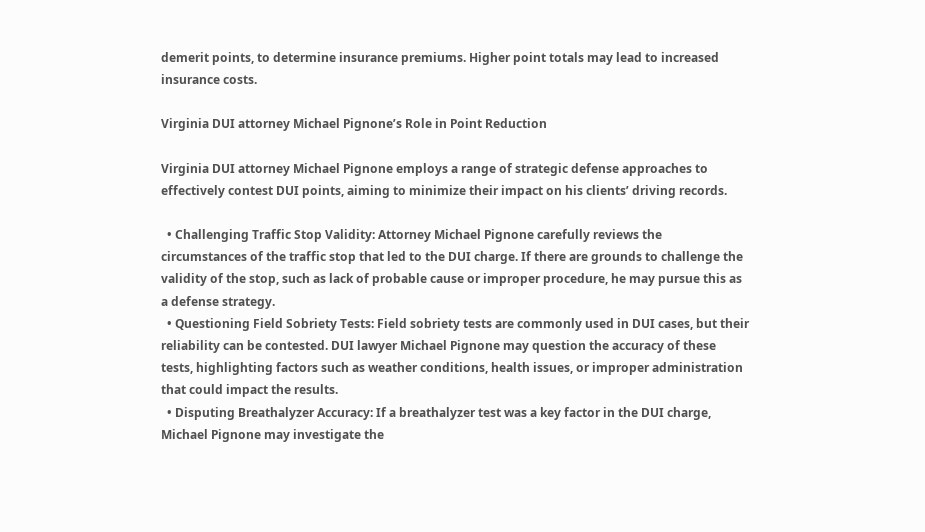demerit points, to determine insurance premiums. Higher point totals may lead to increased insurance costs.

Virginia DUI attorney Michael Pignone’s Role in Point Reduction

Virginia DUI attorney Michael Pignone employs a range of strategic defense approaches to effectively contest DUI points, aiming to minimize their impact on his clients’ driving records.

  • Challenging Traffic Stop Validity: Attorney Michael Pignone carefully reviews the circumstances of the traffic stop that led to the DUI charge. If there are grounds to challenge the validity of the stop, such as lack of probable cause or improper procedure, he may pursue this as a defense strategy.
  • Questioning Field Sobriety Tests: Field sobriety tests are commonly used in DUI cases, but their reliability can be contested. DUI lawyer Michael Pignone may question the accuracy of these tests, highlighting factors such as weather conditions, health issues, or improper administration that could impact the results.
  • Disputing Breathalyzer Accuracy: If a breathalyzer test was a key factor in the DUI charge, Michael Pignone may investigate the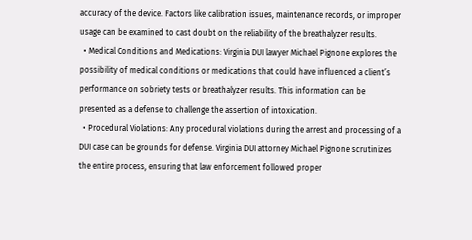accuracy of the device. Factors like calibration issues, maintenance records, or improper usage can be examined to cast doubt on the reliability of the breathalyzer results.
  • Medical Conditions and Medications: Virginia DUI lawyer Michael Pignone explores the possibility of medical conditions or medications that could have influenced a client’s performance on sobriety tests or breathalyzer results. This information can be presented as a defense to challenge the assertion of intoxication.
  • Procedural Violations: Any procedural violations during the arrest and processing of a DUI case can be grounds for defense. Virginia DUI attorney Michael Pignone scrutinizes the entire process, ensuring that law enforcement followed proper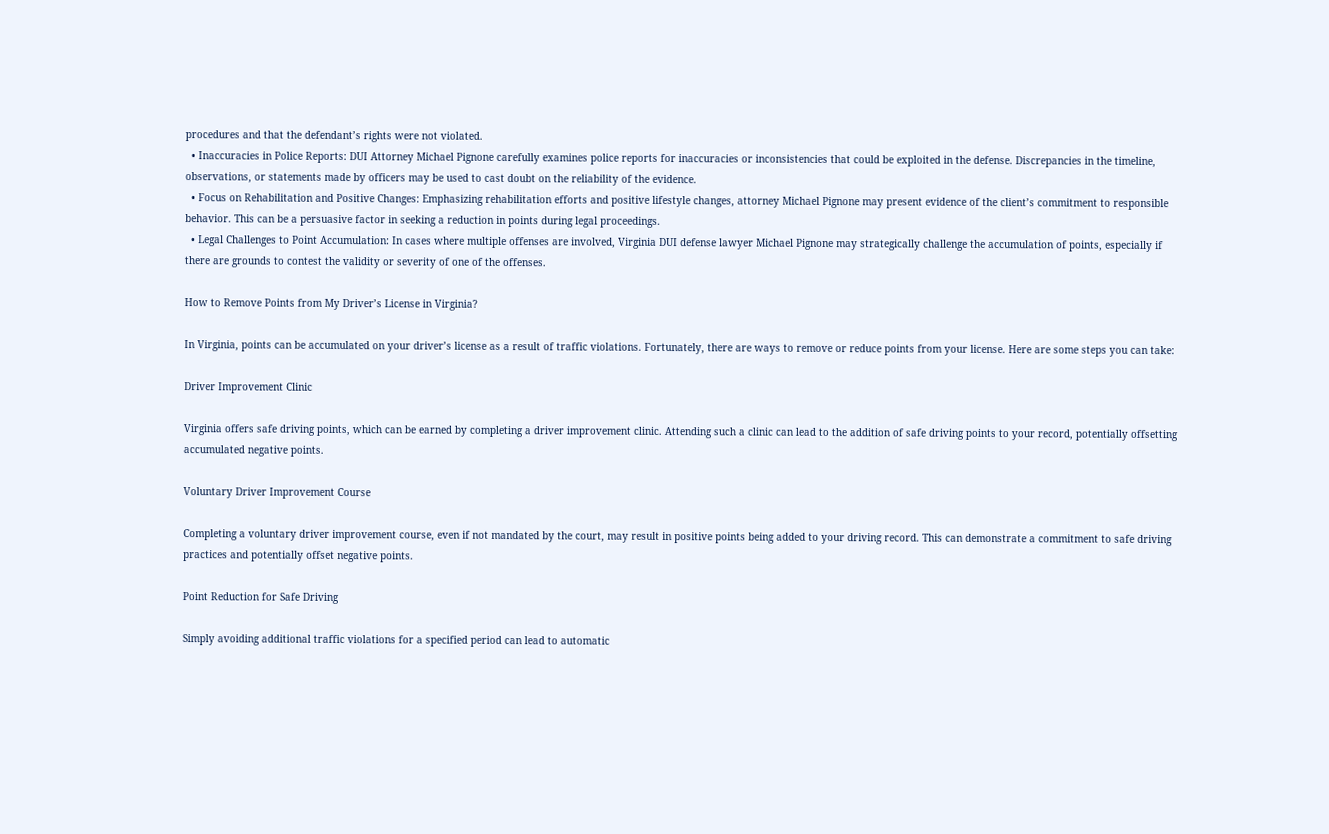procedures and that the defendant’s rights were not violated.
  • Inaccuracies in Police Reports: DUI Attorney Michael Pignone carefully examines police reports for inaccuracies or inconsistencies that could be exploited in the defense. Discrepancies in the timeline, observations, or statements made by officers may be used to cast doubt on the reliability of the evidence.
  • Focus on Rehabilitation and Positive Changes: Emphasizing rehabilitation efforts and positive lifestyle changes, attorney Michael Pignone may present evidence of the client’s commitment to responsible behavior. This can be a persuasive factor in seeking a reduction in points during legal proceedings.
  • Legal Challenges to Point Accumulation: In cases where multiple offenses are involved, Virginia DUI defense lawyer Michael Pignone may strategically challenge the accumulation of points, especially if there are grounds to contest the validity or severity of one of the offenses.

How to Remove Points from My Driver’s License in Virginia?

In Virginia, points can be accumulated on your driver’s license as a result of traffic violations. Fortunately, there are ways to remove or reduce points from your license. Here are some steps you can take:

Driver Improvement Clinic

Virginia offers safe driving points, which can be earned by completing a driver improvement clinic. Attending such a clinic can lead to the addition of safe driving points to your record, potentially offsetting accumulated negative points.

Voluntary Driver Improvement Course

Completing a voluntary driver improvement course, even if not mandated by the court, may result in positive points being added to your driving record. This can demonstrate a commitment to safe driving practices and potentially offset negative points.

Point Reduction for Safe Driving

Simply avoiding additional traffic violations for a specified period can lead to automatic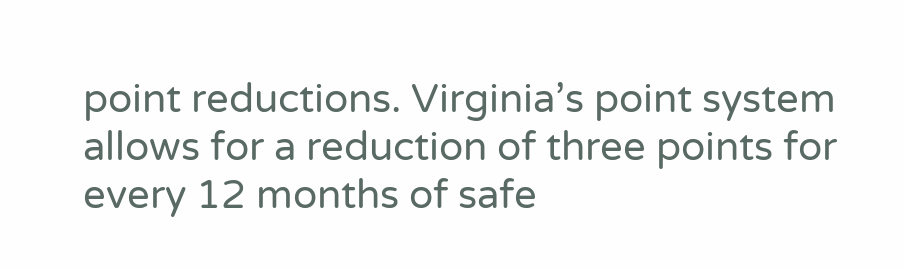point reductions. Virginia’s point system allows for a reduction of three points for every 12 months of safe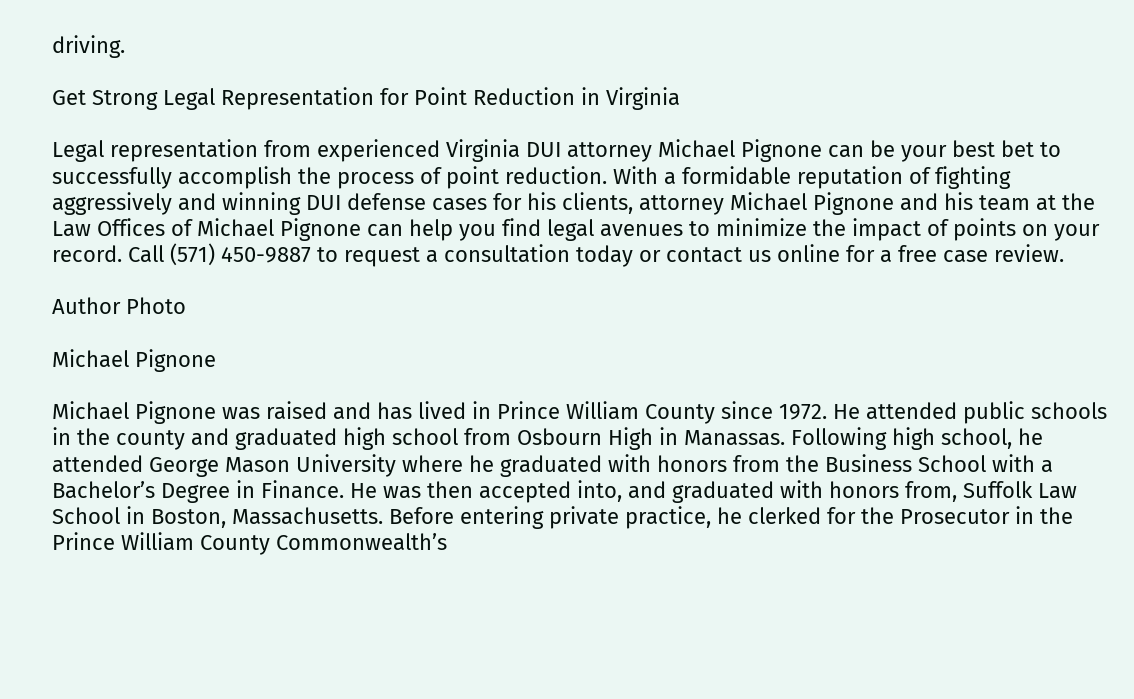driving.

Get Strong Legal Representation for Point Reduction in Virginia

Legal representation from experienced Virginia DUI attorney Michael Pignone can be your best bet to successfully accomplish the process of point reduction. With a formidable reputation of fighting aggressively and winning DUI defense cases for his clients, attorney Michael Pignone and his team at the Law Offices of Michael Pignone can help you find legal avenues to minimize the impact of points on your record. Call (571) 450-9887 to request a consultation today or contact us online for a free case review.

Author Photo

Michael Pignone

Michael Pignone was raised and has lived in Prince William County since 1972. He attended public schools in the county and graduated high school from Osbourn High in Manassas. Following high school, he attended George Mason University where he graduated with honors from the Business School with a Bachelor’s Degree in Finance. He was then accepted into, and graduated with honors from, Suffolk Law School in Boston, Massachusetts. Before entering private practice, he clerked for the Prosecutor in the Prince William County Commonwealth’s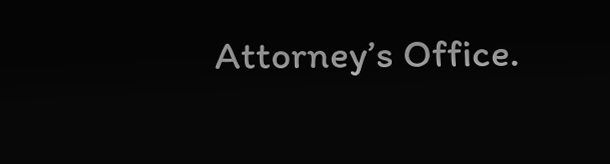Attorney’s Office.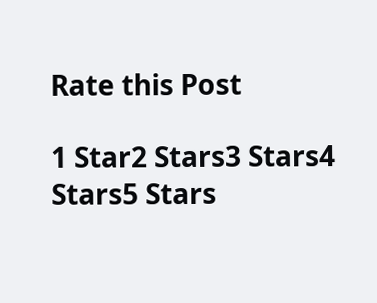Rate this Post

1 Star2 Stars3 Stars4 Stars5 Stars